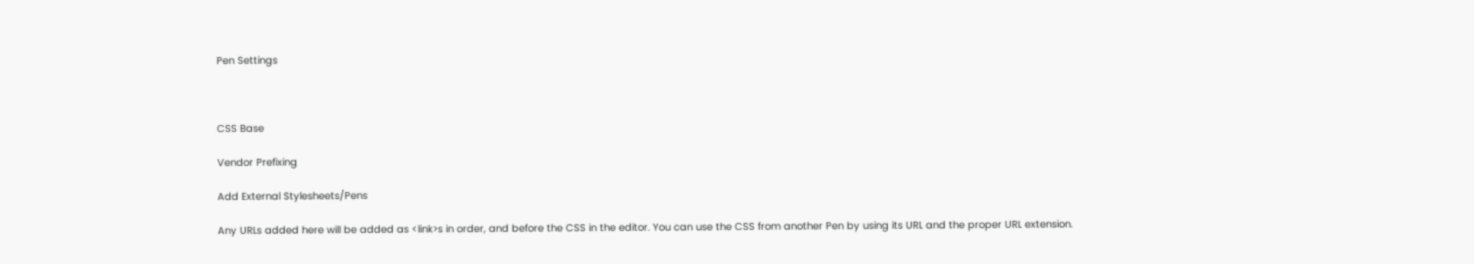Pen Settings



CSS Base

Vendor Prefixing

Add External Stylesheets/Pens

Any URLs added here will be added as <link>s in order, and before the CSS in the editor. You can use the CSS from another Pen by using its URL and the proper URL extension.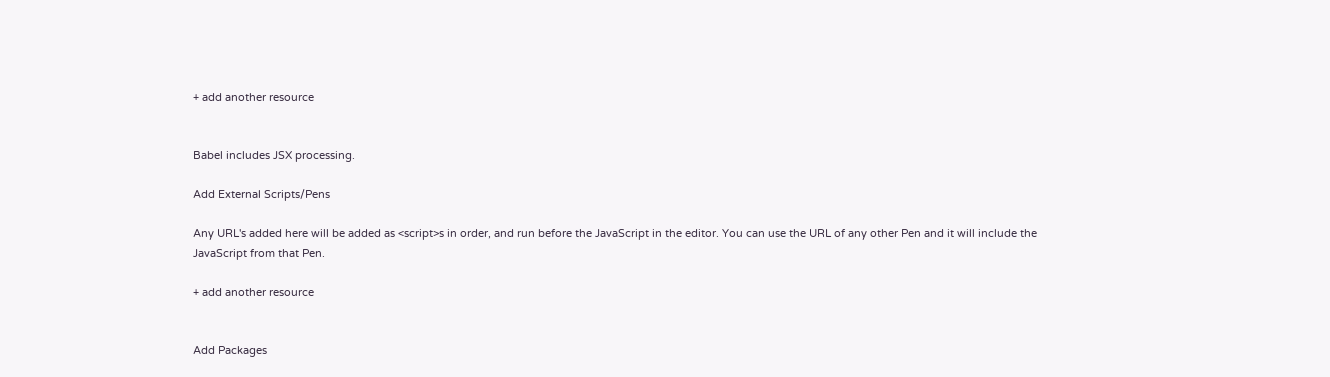+ add another resource


Babel includes JSX processing.

Add External Scripts/Pens

Any URL's added here will be added as <script>s in order, and run before the JavaScript in the editor. You can use the URL of any other Pen and it will include the JavaScript from that Pen.

+ add another resource


Add Packages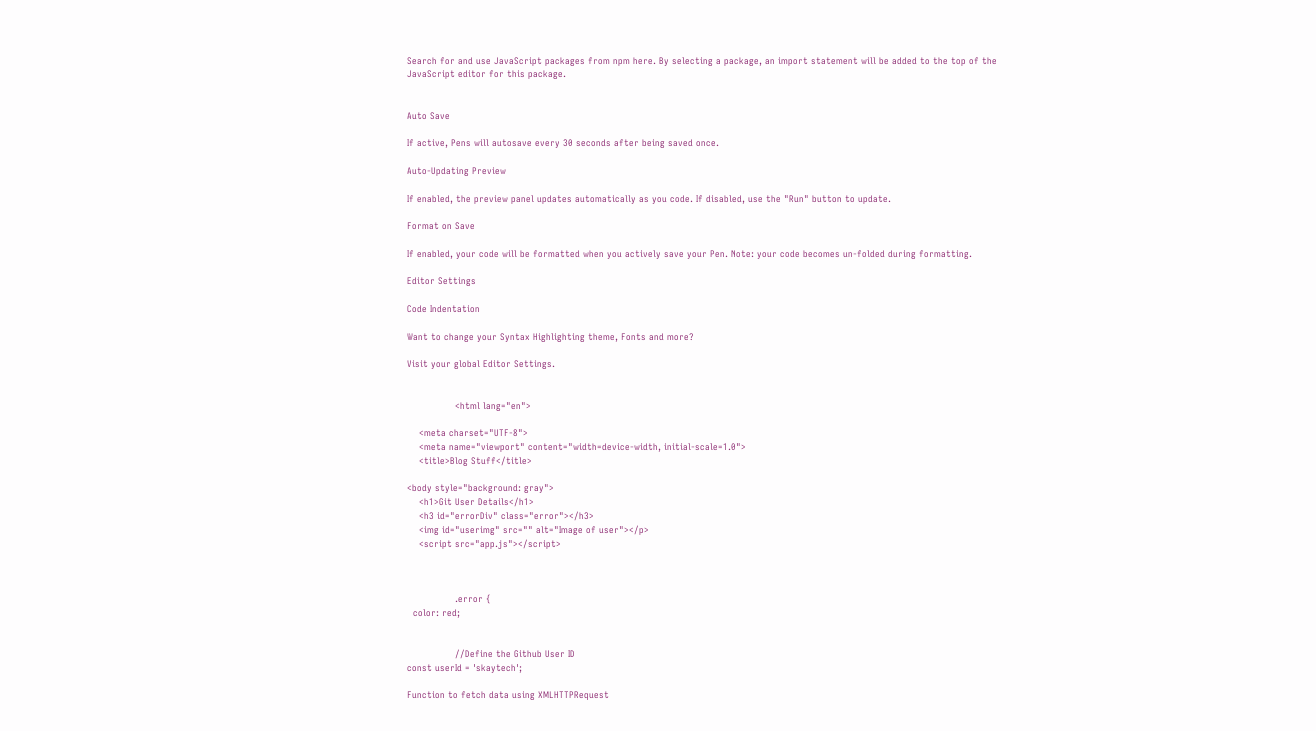Search for and use JavaScript packages from npm here. By selecting a package, an import statement will be added to the top of the JavaScript editor for this package.


Auto Save

If active, Pens will autosave every 30 seconds after being saved once.

Auto-Updating Preview

If enabled, the preview panel updates automatically as you code. If disabled, use the "Run" button to update.

Format on Save

If enabled, your code will be formatted when you actively save your Pen. Note: your code becomes un-folded during formatting.

Editor Settings

Code Indentation

Want to change your Syntax Highlighting theme, Fonts and more?

Visit your global Editor Settings.


                <html lang="en">

    <meta charset="UTF-8">
    <meta name="viewport" content="width=device-width, initial-scale=1.0">
    <title>Blog Stuff</title>

<body style="background: gray">
    <h1>Git User Details</h1>
    <h3 id="errorDiv" class="error"></h3>
    <img id="userimg" src="" alt="Image of user"></p>
    <script src="app.js"></script>



                .error {
  color: red;


                //Define the Github User ID
const userId = 'skaytech';

Function to fetch data using XMLHTTPRequest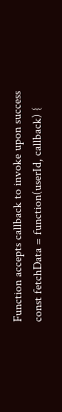Function accepts callback to invoke upon success
const fetchData = function(userId, callback) {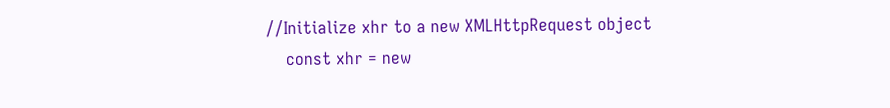//Initialize xhr to a new XMLHttpRequest object
    const xhr = new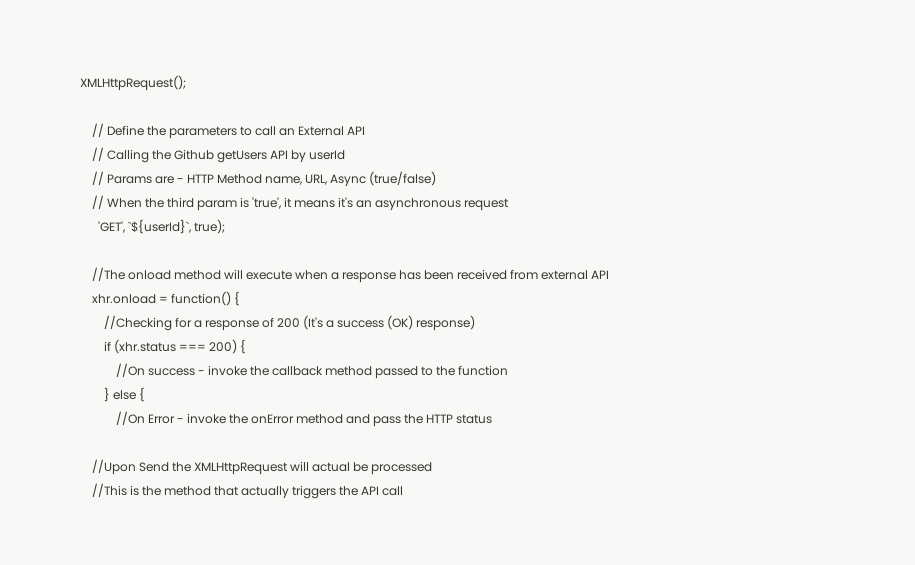XMLHttpRequest();

    // Define the parameters to call an External API
    // Calling the Github getUsers API by userId
    // Params are - HTTP Method name, URL, Async (true/false)
    // When the third param is 'true', it means it's an asynchronous request
      'GET', `${userId}`, true);

    //The onload method will execute when a response has been received from external API
    xhr.onload = function() {
        //Checking for a response of 200 (It's a success (OK) response)
        if (xhr.status === 200) {
            //On success - invoke the callback method passed to the function
        } else {
            //On Error - invoke the onError method and pass the HTTP status

    //Upon Send the XMLHttpRequest will actual be processed
    //This is the method that actually triggers the API call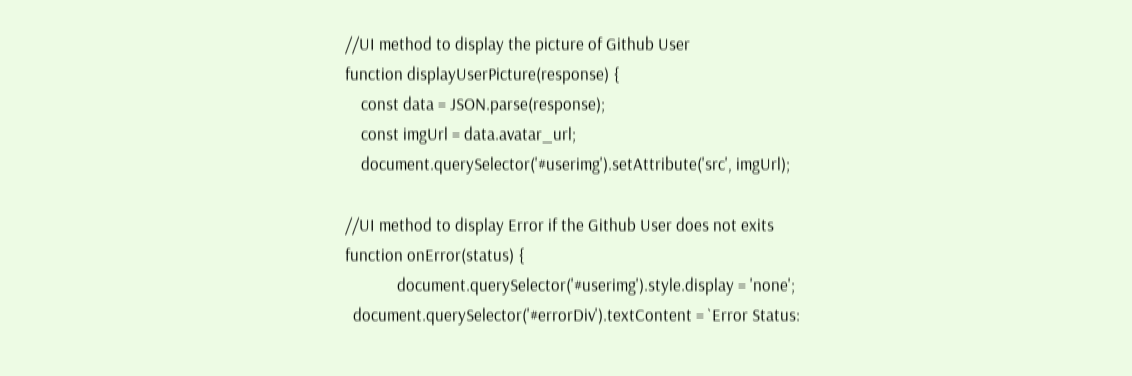//UI method to display the picture of Github User
function displayUserPicture(response) {
    const data = JSON.parse(response);
    const imgUrl = data.avatar_url;
    document.querySelector('#userimg').setAttribute('src', imgUrl);

//UI method to display Error if the Github User does not exits
function onError(status) {
             document.querySelector('#userimg').style.display = 'none';
  document.querySelector('#errorDiv').textContent = `Error Status: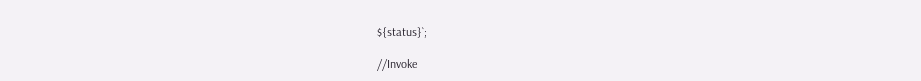${status}`;

//Invoke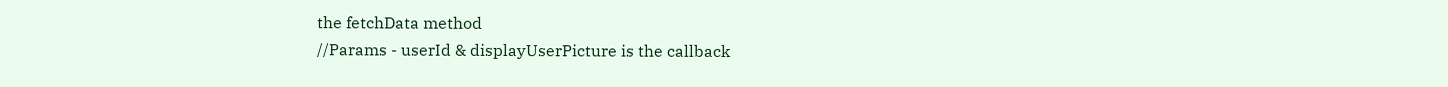the fetchData method
//Params - userId & displayUserPicture is the callback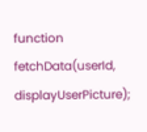function
fetchData(userId, displayUserPicture);